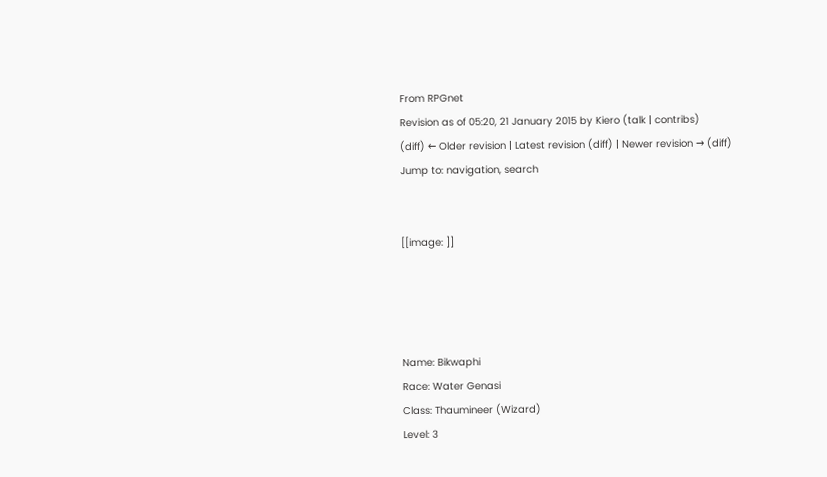From RPGnet
Revision as of 05:20, 21 January 2015 by Kiero (talk | contribs)
(diff) ← Older revision | Latest revision (diff) | Newer revision → (diff)
Jump to: navigation, search


[[image: ]]




Name: Bikwaphi
Race: Water Genasi
Class: Thaumineer (Wizard)
Level: 3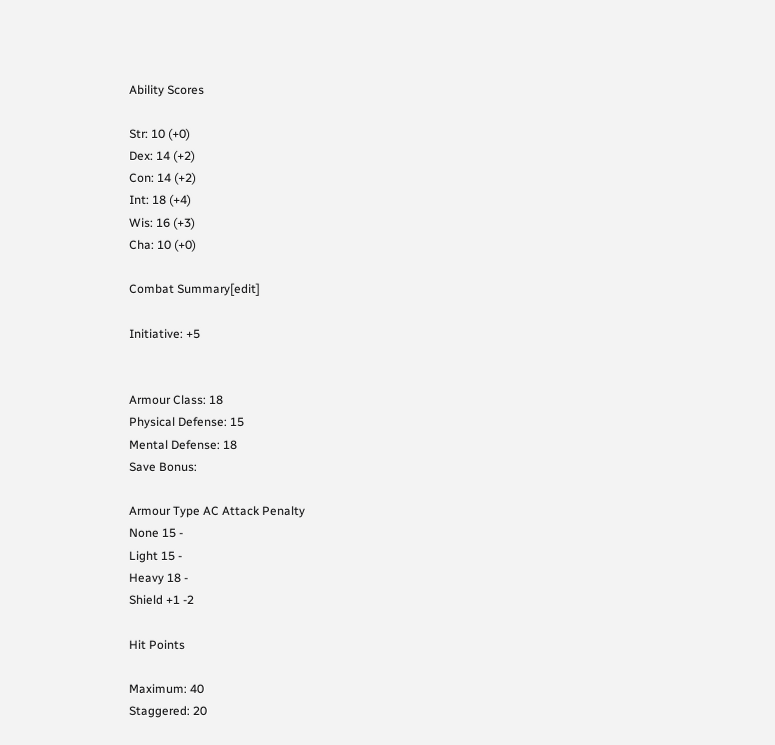Ability Scores

Str: 10 (+0)
Dex: 14 (+2)
Con: 14 (+2)
Int: 18 (+4)
Wis: 16 (+3)
Cha: 10 (+0)

Combat Summary[edit]

Initiative: +5


Armour Class: 18
Physical Defense: 15
Mental Defense: 18
Save Bonus:

Armour Type AC Attack Penalty
None 15 -
Light 15 -
Heavy 18 -
Shield +1 -2

Hit Points

Maximum: 40
Staggered: 20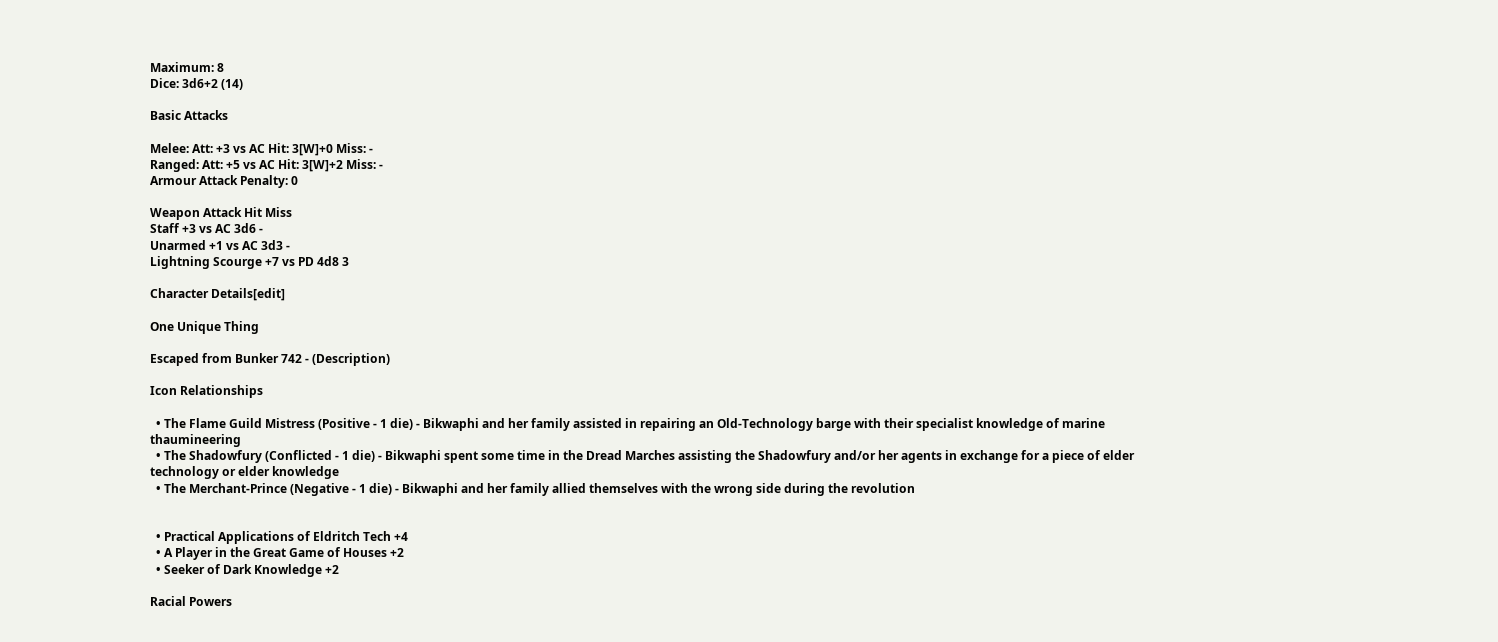Maximum: 8
Dice: 3d6+2 (14)

Basic Attacks

Melee: Att: +3 vs AC Hit: 3[W]+0 Miss: -
Ranged: Att: +5 vs AC Hit: 3[W]+2 Miss: -
Armour Attack Penalty: 0

Weapon Attack Hit Miss
Staff +3 vs AC 3d6 -
Unarmed +1 vs AC 3d3 -
Lightning Scourge +7 vs PD 4d8 3

Character Details[edit]

One Unique Thing

Escaped from Bunker 742 - (Description)

Icon Relationships

  • The Flame Guild Mistress (Positive - 1 die) - Bikwaphi and her family assisted in repairing an Old-Technology barge with their specialist knowledge of marine thaumineering
  • The Shadowfury (Conflicted - 1 die) - Bikwaphi spent some time in the Dread Marches assisting the Shadowfury and/or her agents in exchange for a piece of elder technology or elder knowledge
  • The Merchant-Prince (Negative - 1 die) - Bikwaphi and her family allied themselves with the wrong side during the revolution


  • Practical Applications of Eldritch Tech +4
  • A Player in the Great Game of Houses +2
  • Seeker of Dark Knowledge +2

Racial Powers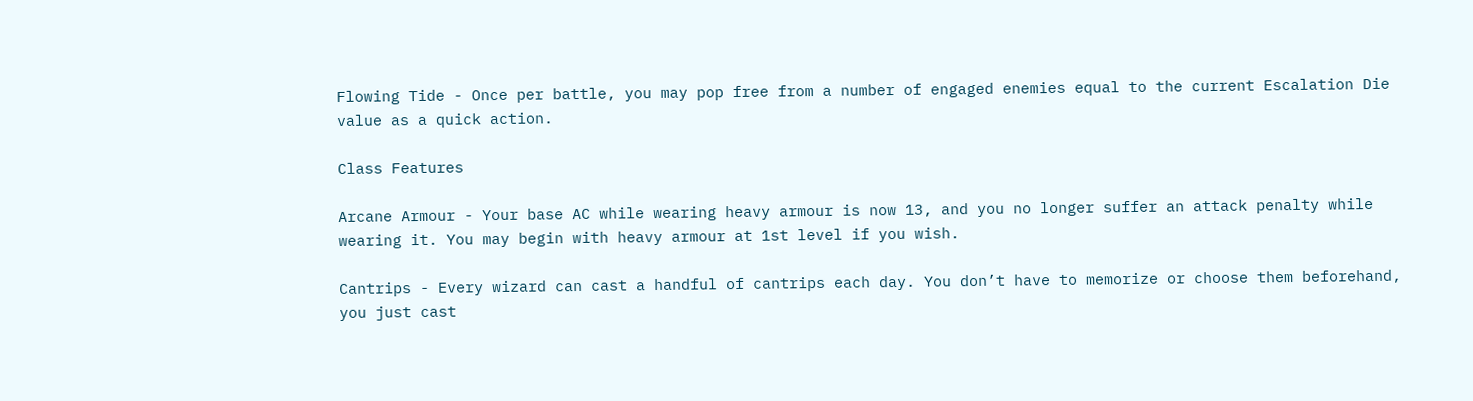Flowing Tide - Once per battle, you may pop free from a number of engaged enemies equal to the current Escalation Die value as a quick action.

Class Features

Arcane Armour - Your base AC while wearing heavy armour is now 13, and you no longer suffer an attack penalty while wearing it. You may begin with heavy armour at 1st level if you wish.

Cantrips - Every wizard can cast a handful of cantrips each day. You don’t have to memorize or choose them beforehand, you just cast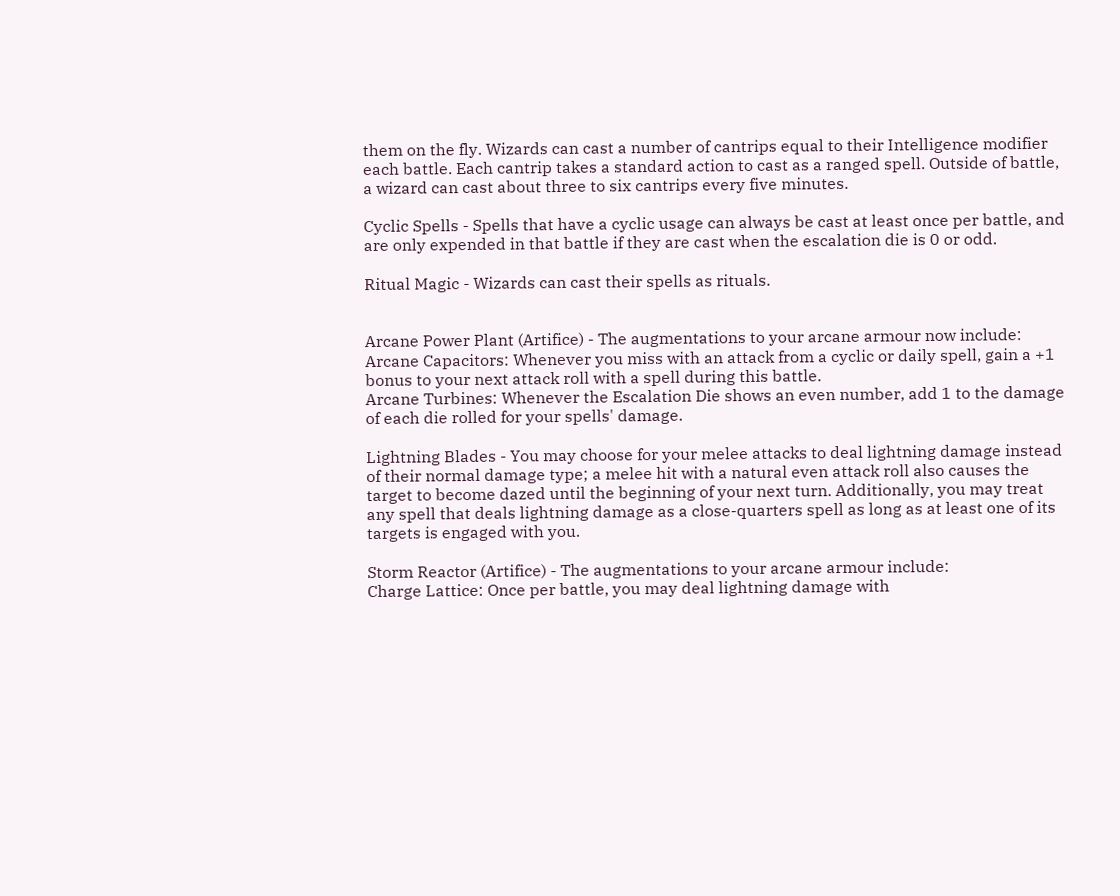them on the fly. Wizards can cast a number of cantrips equal to their Intelligence modifier each battle. Each cantrip takes a standard action to cast as a ranged spell. Outside of battle, a wizard can cast about three to six cantrips every five minutes.

Cyclic Spells - Spells that have a cyclic usage can always be cast at least once per battle, and are only expended in that battle if they are cast when the escalation die is 0 or odd.

Ritual Magic - Wizards can cast their spells as rituals.


Arcane Power Plant (Artifice) - The augmentations to your arcane armour now include:
Arcane Capacitors: Whenever you miss with an attack from a cyclic or daily spell, gain a +1 bonus to your next attack roll with a spell during this battle.
Arcane Turbines: Whenever the Escalation Die shows an even number, add 1 to the damage of each die rolled for your spells' damage.

Lightning Blades - You may choose for your melee attacks to deal lightning damage instead of their normal damage type; a melee hit with a natural even attack roll also causes the target to become dazed until the beginning of your next turn. Additionally, you may treat any spell that deals lightning damage as a close-quarters spell as long as at least one of its targets is engaged with you.

Storm Reactor (Artifice) - The augmentations to your arcane armour include:
Charge Lattice: Once per battle, you may deal lightning damage with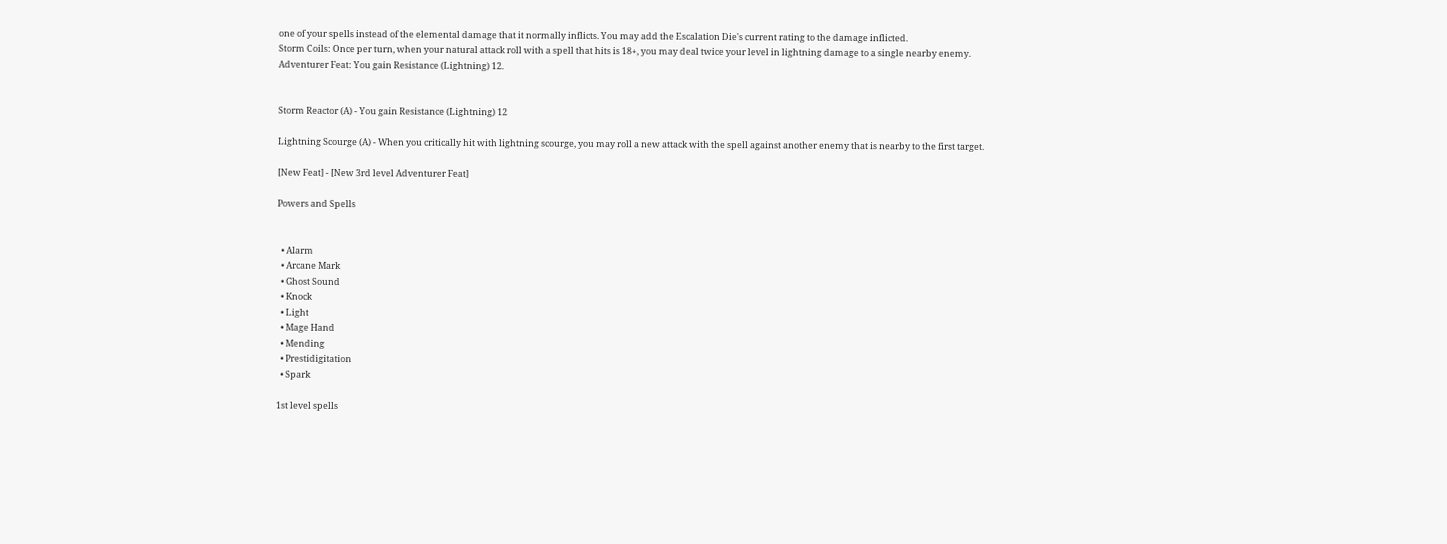one of your spells instead of the elemental damage that it normally inflicts. You may add the Escalation Die's current rating to the damage inflicted.
Storm Coils: Once per turn, when your natural attack roll with a spell that hits is 18+, you may deal twice your level in lightning damage to a single nearby enemy.
Adventurer Feat: You gain Resistance (Lightning) 12.


Storm Reactor (A) - You gain Resistance (Lightning) 12

Lightning Scourge (A) - When you critically hit with lightning scourge, you may roll a new attack with the spell against another enemy that is nearby to the first target.

[New Feat] - [New 3rd level Adventurer Feat]

Powers and Spells


  • Alarm
  • Arcane Mark
  • Ghost Sound
  • Knock
  • Light
  • Mage Hand
  • Mending
  • Prestidigitation
  • Spark

1st level spells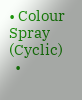• Colour Spray (Cyclic)
  •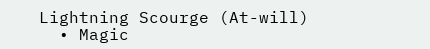Lightning Scourge (At-will)
  • Magic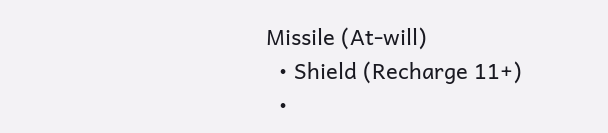Missile (At-will)
  • Shield (Recharge 11+)
  •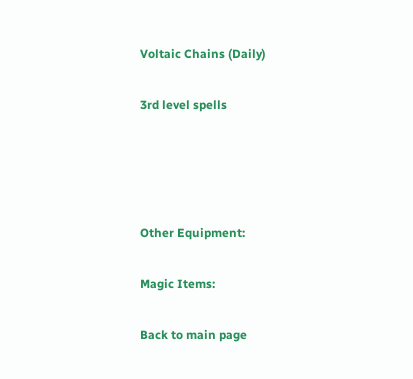Voltaic Chains (Daily)

3rd level spells




Other Equipment:

Magic Items:

Back to main page